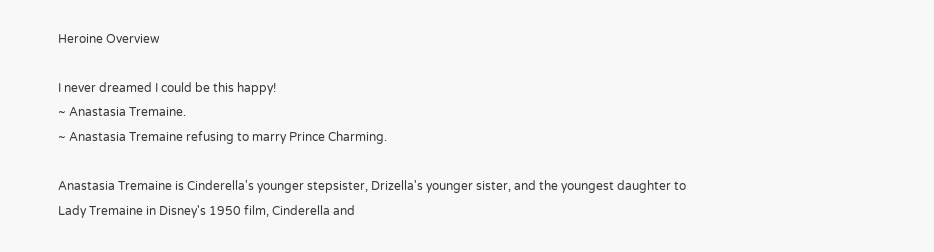Heroine Overview

I never dreamed I could be this happy!
~ Anastasia Tremaine.
~ Anastasia Tremaine refusing to marry Prince Charming.

Anastasia Tremaine is Cinderella's younger stepsister, Drizella's younger sister, and the youngest daughter to Lady Tremaine in Disney's 1950 film, Cinderella and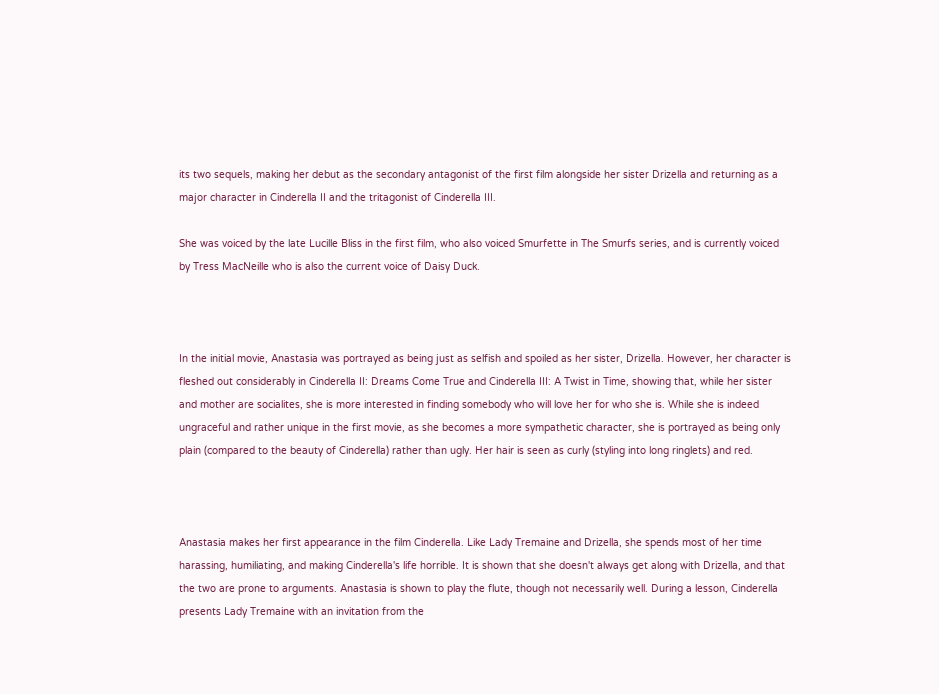its two sequels, making her debut as the secondary antagonist of the first film alongside her sister Drizella and returning as a major character in Cinderella II and the tritagonist of Cinderella III.

She was voiced by the late Lucille Bliss in the first film, who also voiced Smurfette in The Smurfs series, and is currently voiced by Tress MacNeille who is also the current voice of Daisy Duck.



In the initial movie, Anastasia was portrayed as being just as selfish and spoiled as her sister, Drizella. However, her character is fleshed out considerably in Cinderella II: Dreams Come True and Cinderella III: A Twist in Time, showing that, while her sister and mother are socialites, she is more interested in finding somebody who will love her for who she is. While she is indeed ungraceful and rather unique in the first movie, as she becomes a more sympathetic character, she is portrayed as being only plain (compared to the beauty of Cinderella) rather than ugly. Her hair is seen as curly (styling into long ringlets) and red.



Anastasia makes her first appearance in the film Cinderella. Like Lady Tremaine and Drizella, she spends most of her time harassing, humiliating, and making Cinderella's life horrible. It is shown that she doesn't always get along with Drizella, and that the two are prone to arguments. Anastasia is shown to play the flute, though not necessarily well. During a lesson, Cinderella presents Lady Tremaine with an invitation from the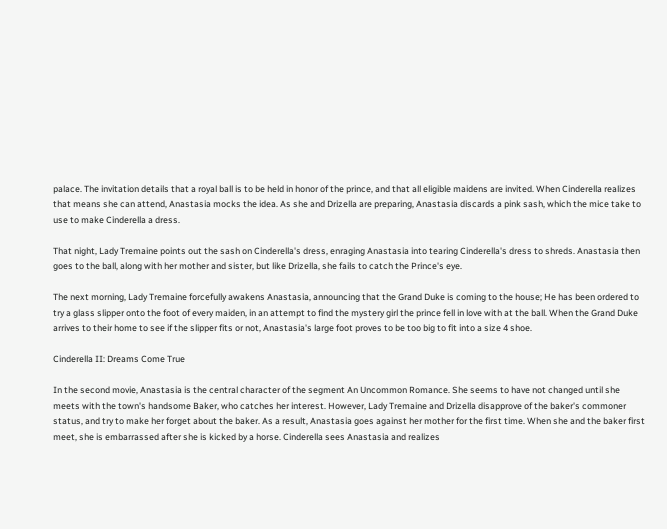palace. The invitation details that a royal ball is to be held in honor of the prince, and that all eligible maidens are invited. When Cinderella realizes that means she can attend, Anastasia mocks the idea. As she and Drizella are preparing, Anastasia discards a pink sash, which the mice take to use to make Cinderella a dress.

That night, Lady Tremaine points out the sash on Cinderella's dress, enraging Anastasia into tearing Cinderella's dress to shreds. Anastasia then goes to the ball, along with her mother and sister, but like Drizella, she fails to catch the Prince's eye.

The next morning, Lady Tremaine forcefully awakens Anastasia, announcing that the Grand Duke is coming to the house; He has been ordered to try a glass slipper onto the foot of every maiden, in an attempt to find the mystery girl the prince fell in love with at the ball. When the Grand Duke arrives to their home to see if the slipper fits or not, Anastasia's large foot proves to be too big to fit into a size 4 shoe.

Cinderella II: Dreams Come True

In the second movie, Anastasia is the central character of the segment An Uncommon Romance. She seems to have not changed until she meets with the town's handsome Baker, who catches her interest. However, Lady Tremaine and Drizella disapprove of the baker's commoner status, and try to make her forget about the baker. As a result, Anastasia goes against her mother for the first time. When she and the baker first meet, she is embarrassed after she is kicked by a horse. Cinderella sees Anastasia and realizes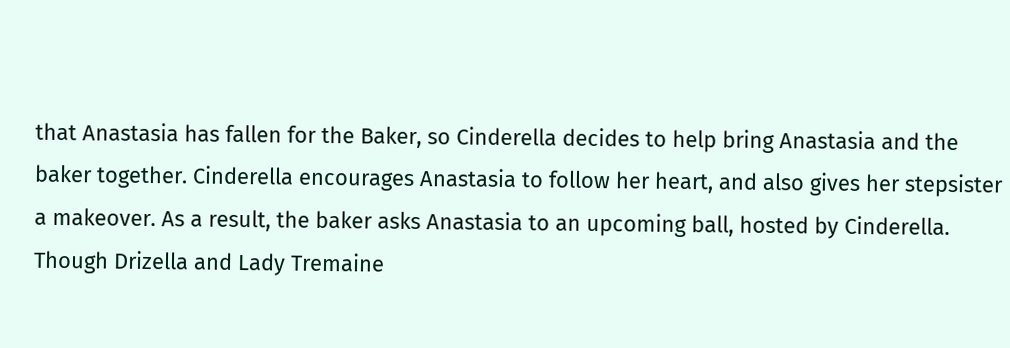that Anastasia has fallen for the Baker, so Cinderella decides to help bring Anastasia and the baker together. Cinderella encourages Anastasia to follow her heart, and also gives her stepsister a makeover. As a result, the baker asks Anastasia to an upcoming ball, hosted by Cinderella. Though Drizella and Lady Tremaine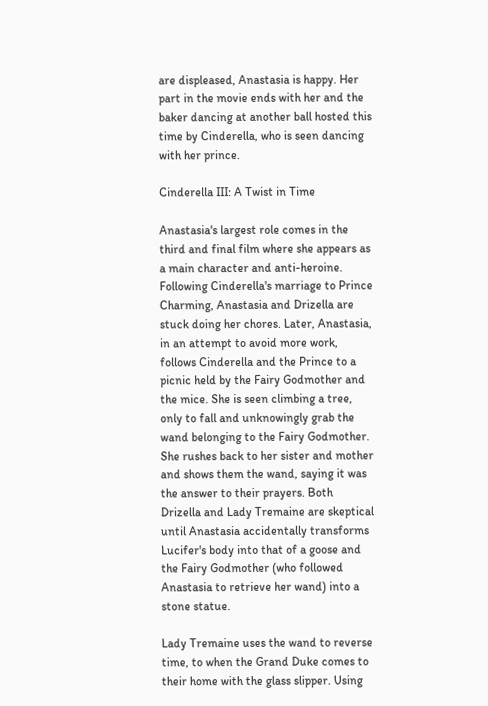are displeased, Anastasia is happy. Her part in the movie ends with her and the baker dancing at another ball hosted this time by Cinderella, who is seen dancing with her prince.

Cinderella III: A Twist in Time

Anastasia's largest role comes in the third and final film where she appears as a main character and anti-heroine. Following Cinderella's marriage to Prince Charming, Anastasia and Drizella are stuck doing her chores. Later, Anastasia, in an attempt to avoid more work, follows Cinderella and the Prince to a picnic held by the Fairy Godmother and the mice. She is seen climbing a tree, only to fall and unknowingly grab the wand belonging to the Fairy Godmother. She rushes back to her sister and mother and shows them the wand, saying it was the answer to their prayers. Both Drizella and Lady Tremaine are skeptical until Anastasia accidentally transforms Lucifer's body into that of a goose and the Fairy Godmother (who followed Anastasia to retrieve her wand) into a stone statue.

Lady Tremaine uses the wand to reverse time, to when the Grand Duke comes to their home with the glass slipper. Using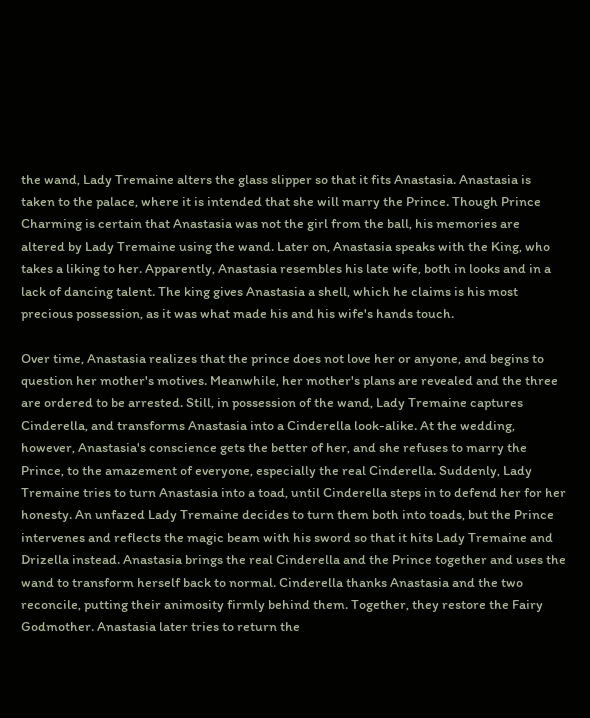the wand, Lady Tremaine alters the glass slipper so that it fits Anastasia. Anastasia is taken to the palace, where it is intended that she will marry the Prince. Though Prince Charming is certain that Anastasia was not the girl from the ball, his memories are altered by Lady Tremaine using the wand. Later on, Anastasia speaks with the King, who takes a liking to her. Apparently, Anastasia resembles his late wife, both in looks and in a lack of dancing talent. The king gives Anastasia a shell, which he claims is his most precious possession, as it was what made his and his wife's hands touch.

Over time, Anastasia realizes that the prince does not love her or anyone, and begins to question her mother's motives. Meanwhile, her mother's plans are revealed and the three are ordered to be arrested. Still, in possession of the wand, Lady Tremaine captures Cinderella, and transforms Anastasia into a Cinderella look-alike. At the wedding, however, Anastasia's conscience gets the better of her, and she refuses to marry the Prince, to the amazement of everyone, especially the real Cinderella. Suddenly, Lady Tremaine tries to turn Anastasia into a toad, until Cinderella steps in to defend her for her honesty. An unfazed Lady Tremaine decides to turn them both into toads, but the Prince intervenes and reflects the magic beam with his sword so that it hits Lady Tremaine and Drizella instead. Anastasia brings the real Cinderella and the Prince together and uses the wand to transform herself back to normal. Cinderella thanks Anastasia and the two reconcile, putting their animosity firmly behind them. Together, they restore the Fairy Godmother. Anastasia later tries to return the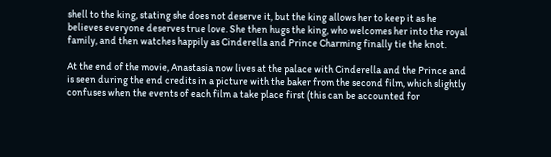shell to the king, stating she does not deserve it, but the king allows her to keep it as he believes everyone deserves true love. She then hugs the king, who welcomes her into the royal family, and then watches happily as Cinderella and Prince Charming finally tie the knot.

At the end of the movie, Anastasia now lives at the palace with Cinderella and the Prince and is seen during the end credits in a picture with the baker from the second film, which slightly confuses when the events of each film a take place first (this can be accounted for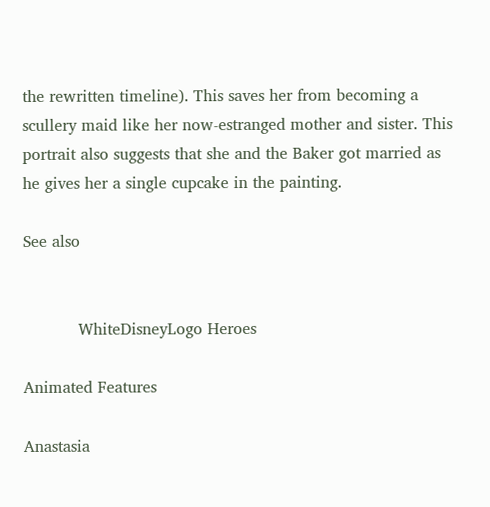the rewritten timeline). This saves her from becoming a scullery maid like her now-estranged mother and sister. This portrait also suggests that she and the Baker got married as he gives her a single cupcake in the painting.

See also


           WhiteDisneyLogo Heroes

Animated Features

Anastasia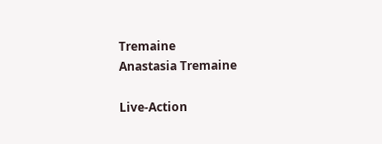Tremaine
Anastasia Tremaine

Live-Action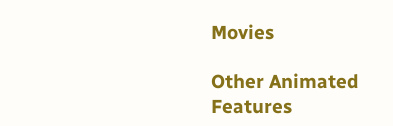Movies

Other Animated Features